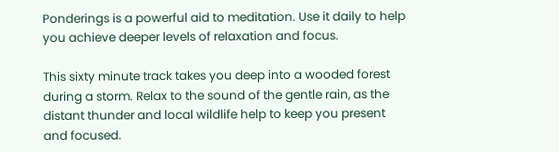Ponderings is a powerful aid to meditation. Use it daily to help you achieve deeper levels of relaxation and focus.

This sixty minute track takes you deep into a wooded forest during a storm. Relax to the sound of the gentle rain, as the distant thunder and local wildlife help to keep you present and focused.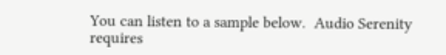You can listen to a sample below.  Audio Serenity requires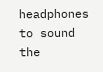headphones to sound the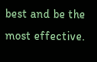best and be the most effective.